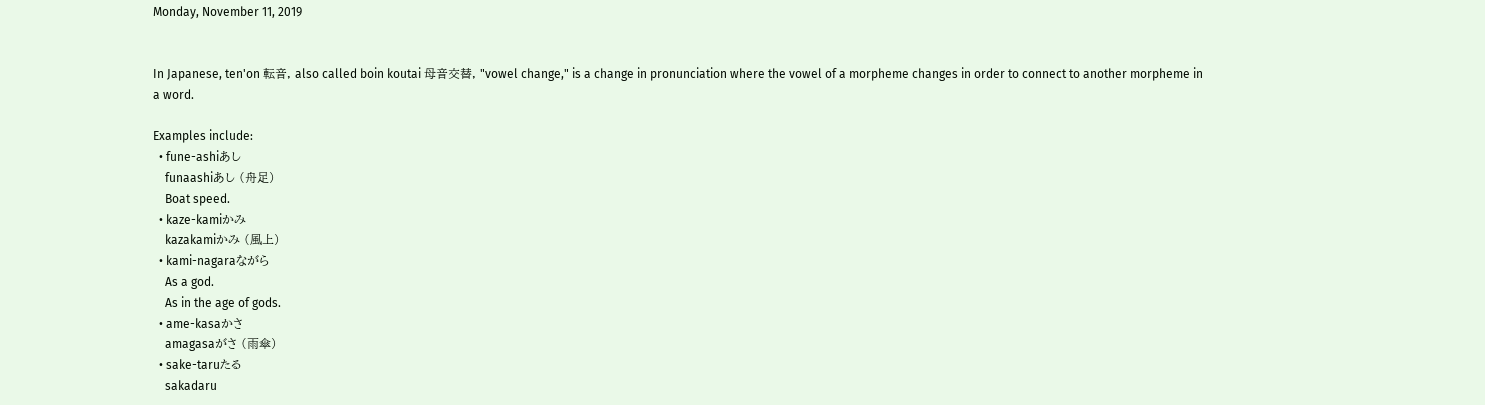Monday, November 11, 2019


In Japanese, ten'on 転音, also called boin koutai 母音交替, "vowel change," is a change in pronunciation where the vowel of a morpheme changes in order to connect to another morpheme in a word.

Examples include:
  • fune-ashiあし
    funaashiあし (舟足)
    Boat speed.
  • kaze-kamiかみ
    kazakamiかみ (風上)
  • kami-nagaraながら
    As a god.
    As in the age of gods.
  • ame-kasaかさ
    amagasaがさ (雨傘)
  • sake-taruたる
    sakadaru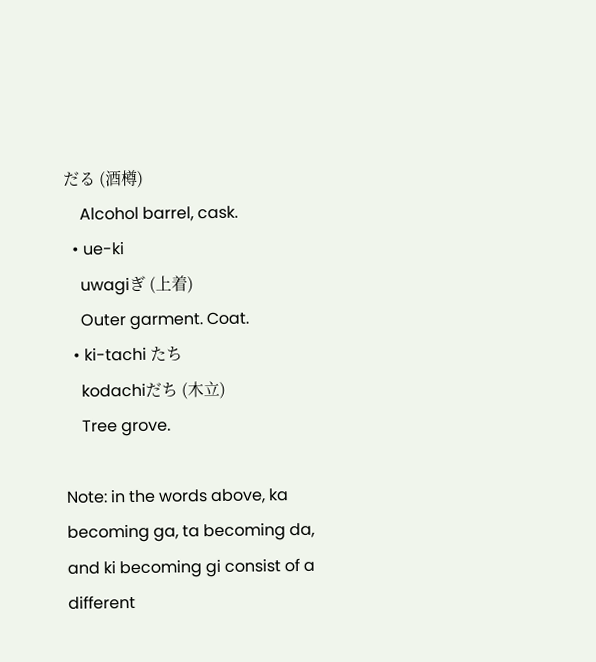だる (酒樽)
    Alcohol barrel, cask.
  • ue-ki
    uwagiぎ (上着)
    Outer garment. Coat.
  • ki-tachi たち
    kodachiだち (木立)
    Tree grove.

Note: in the words above, ka becoming ga, ta becoming da, and ki becoming gi consist of a different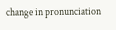change in pronunciation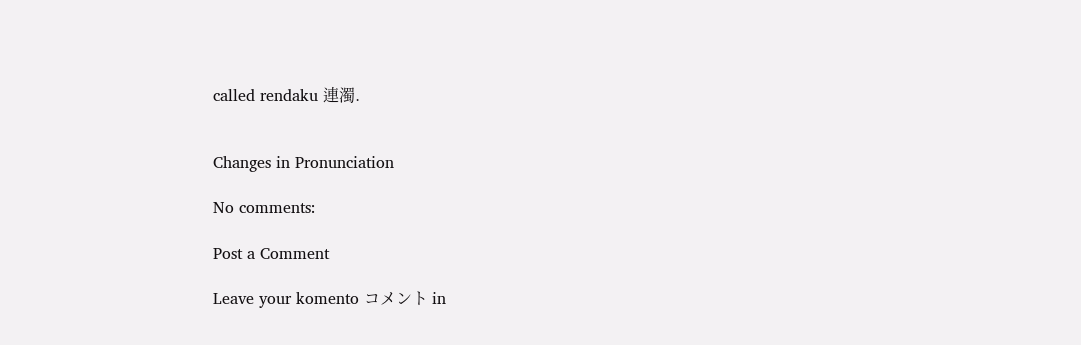called rendaku 連濁.


Changes in Pronunciation

No comments:

Post a Comment

Leave your komento コメント in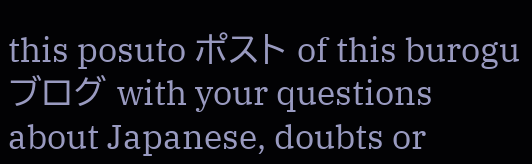this posuto ポスト of this burogu ブログ with your questions about Japanese, doubts or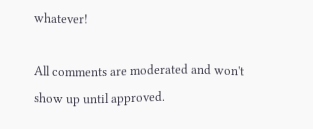whatever!

All comments are moderated and won't show up until approved.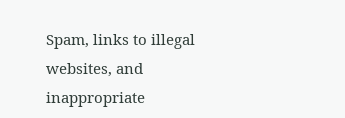Spam, links to illegal websites, and inappropriate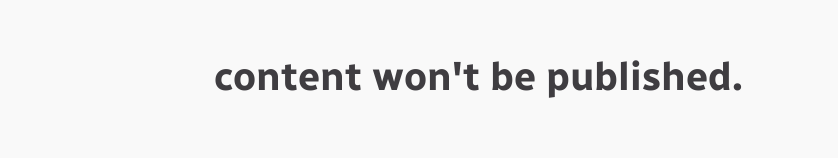content won't be published.